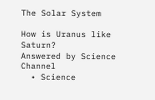The Solar System

How is Uranus like Saturn?
Answered by Science Channel
  • Science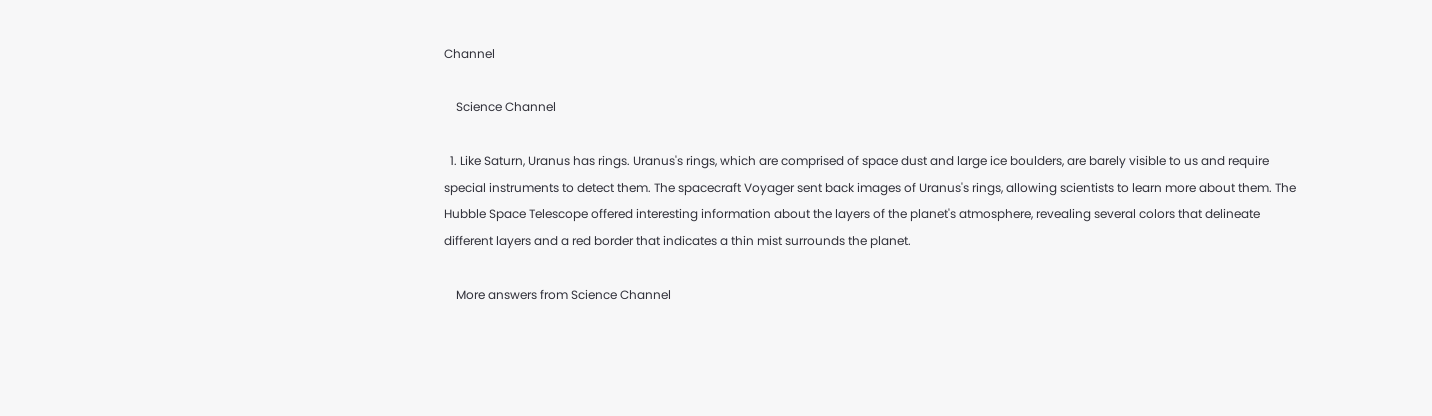Channel

    Science Channel

  1. Like Saturn, Uranus has rings. Uranus's rings, which are comprised of space dust and large ice boulders, are barely visible to us and require special instruments to detect them. The spacecraft Voyager sent back images of Uranus's rings, allowing scientists to learn more about them. The Hubble Space Telescope offered interesting information about the layers of the planet's atmosphere, revealing several colors that delineate different layers and a red border that indicates a thin mist surrounds the planet.

    More answers from Science Channel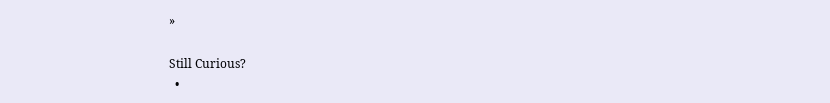»

Still Curious?
  •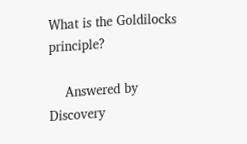What is the Goldilocks principle?

    Answered by Discovery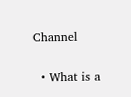Channel

  • What is a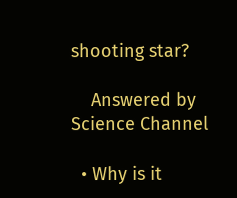shooting star?

    Answered by Science Channel

  • Why is it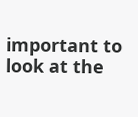important to look at the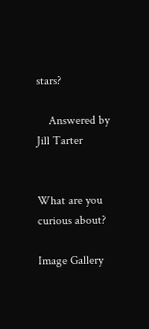stars?

    Answered by Jill Tarter


What are you curious about?

Image Gallery